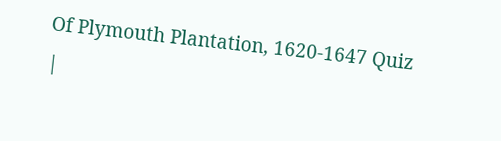Of Plymouth Plantation, 1620-1647 Quiz |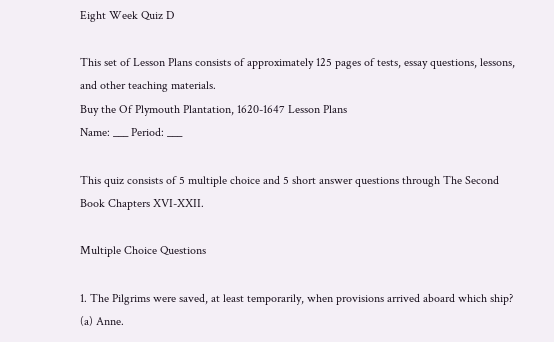Eight Week Quiz D

This set of Lesson Plans consists of approximately 125 pages of tests, essay questions, lessons, and other teaching materials.
Buy the Of Plymouth Plantation, 1620-1647 Lesson Plans
Name: ___ Period: ___

This quiz consists of 5 multiple choice and 5 short answer questions through The Second Book Chapters XVI-XXII.

Multiple Choice Questions

1. The Pilgrims were saved, at least temporarily, when provisions arrived aboard which ship?
(a) Anne.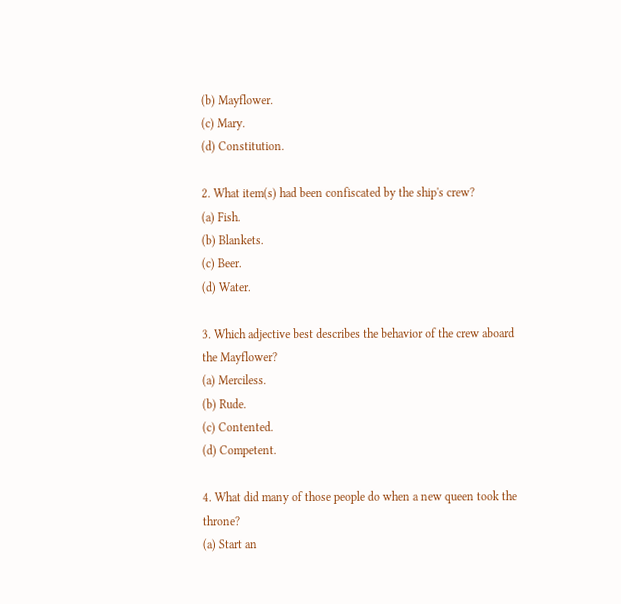(b) Mayflower.
(c) Mary.
(d) Constitution.

2. What item(s) had been confiscated by the ship's crew?
(a) Fish.
(b) Blankets.
(c) Beer.
(d) Water.

3. Which adjective best describes the behavior of the crew aboard the Mayflower?
(a) Merciless.
(b) Rude.
(c) Contented.
(d) Competent.

4. What did many of those people do when a new queen took the throne?
(a) Start an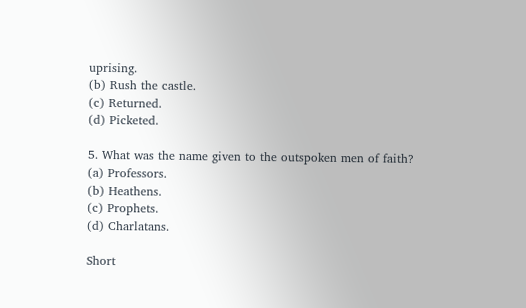uprising.
(b) Rush the castle.
(c) Returned.
(d) Picketed.

5. What was the name given to the outspoken men of faith?
(a) Professors.
(b) Heathens.
(c) Prophets.
(d) Charlatans.

Short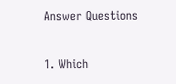Answer Questions

1. Which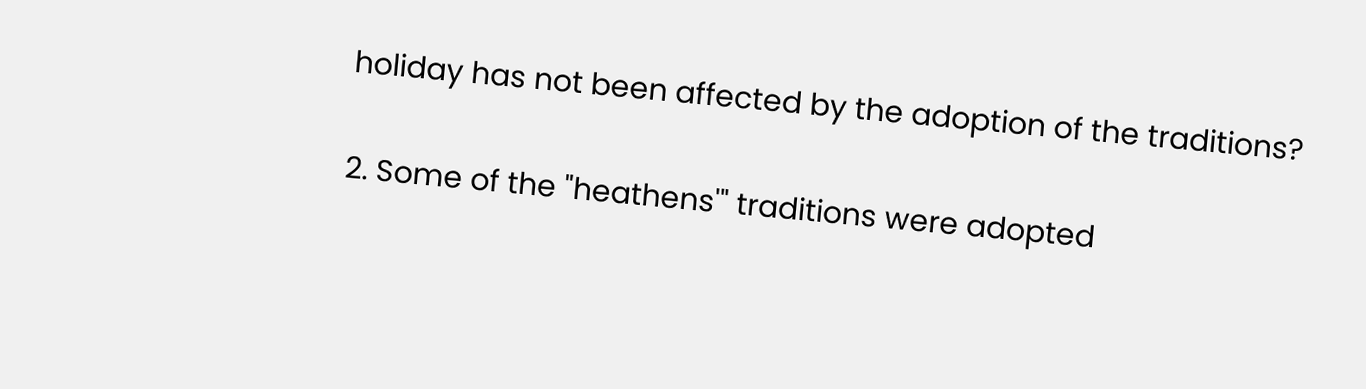holiday has not been affected by the adoption of the traditions?

2. Some of the "heathens'" traditions were adopted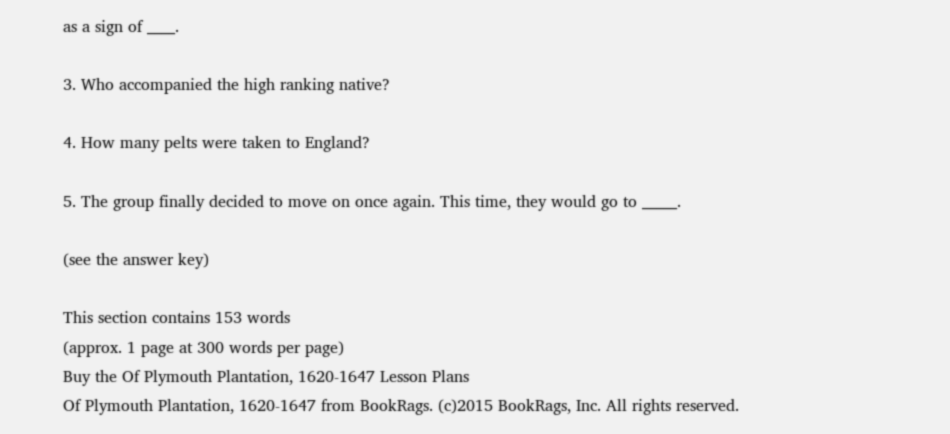as a sign of ____.

3. Who accompanied the high ranking native?

4. How many pelts were taken to England?

5. The group finally decided to move on once again. This time, they would go to _____.

(see the answer key)

This section contains 153 words
(approx. 1 page at 300 words per page)
Buy the Of Plymouth Plantation, 1620-1647 Lesson Plans
Of Plymouth Plantation, 1620-1647 from BookRags. (c)2015 BookRags, Inc. All rights reserved.